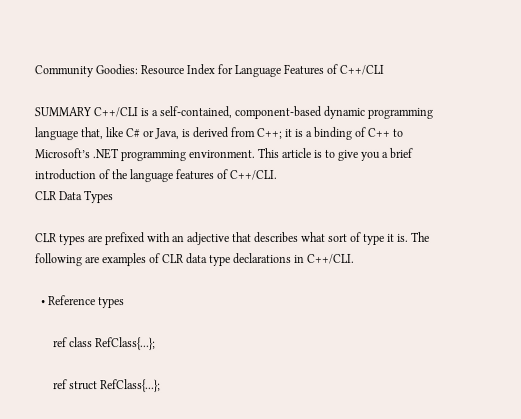Community Goodies: Resource Index for Language Features of C++/CLI

SUMMARY C++/CLI is a self-contained, component-based dynamic programming language that, like C# or Java, is derived from C++; it is a binding of C++ to Microsoft’s .NET programming environment. This article is to give you a brief introduction of the language features of C++/CLI.
CLR Data Types

CLR types are prefixed with an adjective that describes what sort of type it is. The following are examples of CLR data type declarations in C++/CLI.

  • Reference types

      ref class RefClass{...};

      ref struct RefClass{...};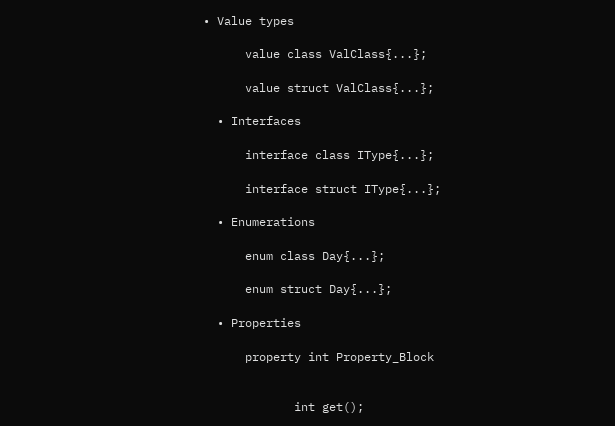• Value types

      value class ValClass{...};

      value struct ValClass{...};

  • Interfaces

      interface class IType{...};

      interface struct IType{...};

  • Enumerations

      enum class Day{...};

      enum struct Day{...};

  • Properties

      property int Property_Block


             int get();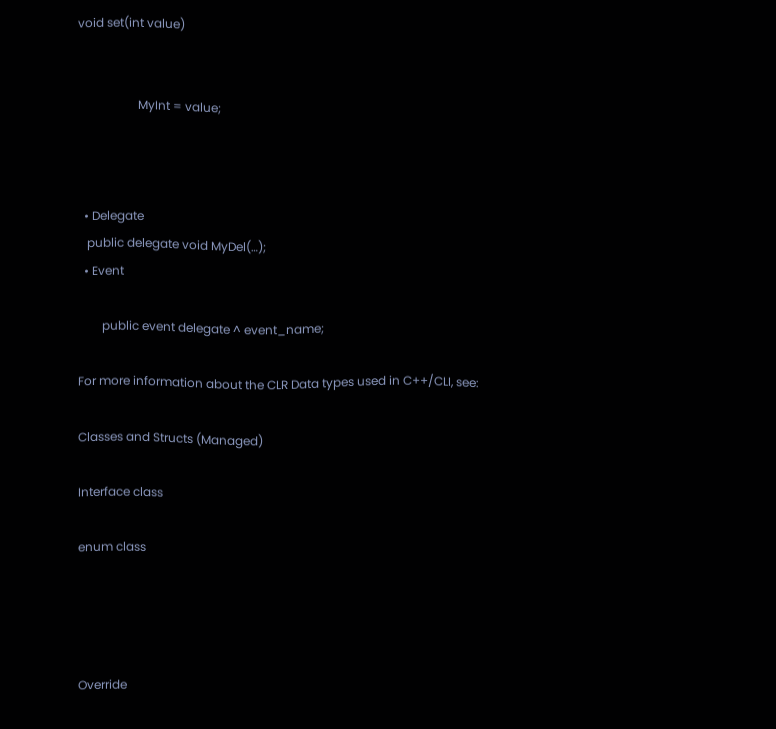void set(int value)


                    MyInt = value;



  • Delegate
   public delegate void MyDel(…);
  • Event

        public event delegate ^ event_name;

For more information about the CLR Data types used in C++/CLI, see:

Classes and Structs (Managed)

Interface class

enum class




Override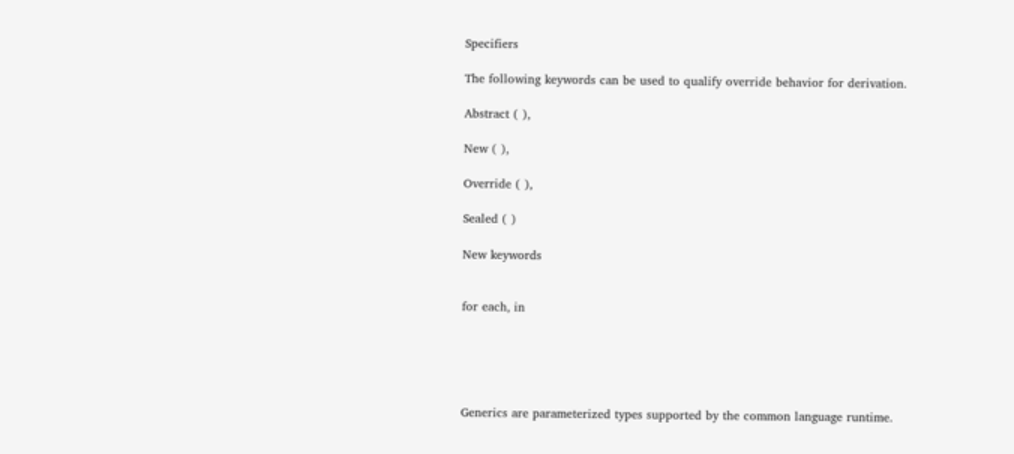Specifiers

The following keywords can be used to qualify override behavior for derivation.

Abstract ( ),

New ( ),

Override ( ),

Sealed ( )

New keywords


for each, in





Generics are parameterized types supported by the common language runtime.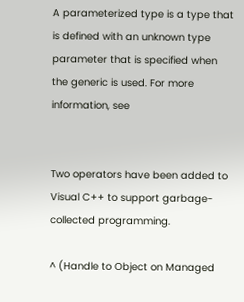A parameterized type is a type that is defined with an unknown type parameter that is specified when the generic is used. For more information, see


Two operators have been added to Visual C++ to support garbage-collected programming.

^ (Handle to Object on Managed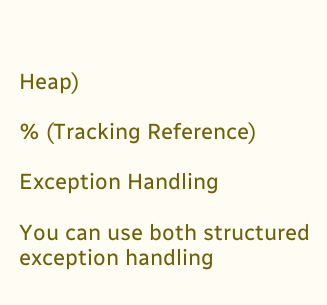Heap)

% (Tracking Reference)

Exception Handling

You can use both structured exception handling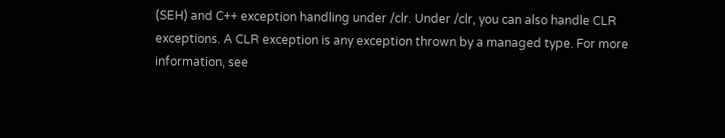(SEH) and C++ exception handling under /clr. Under /clr, you can also handle CLR exceptions. A CLR exception is any exception thrown by a managed type. For more information, see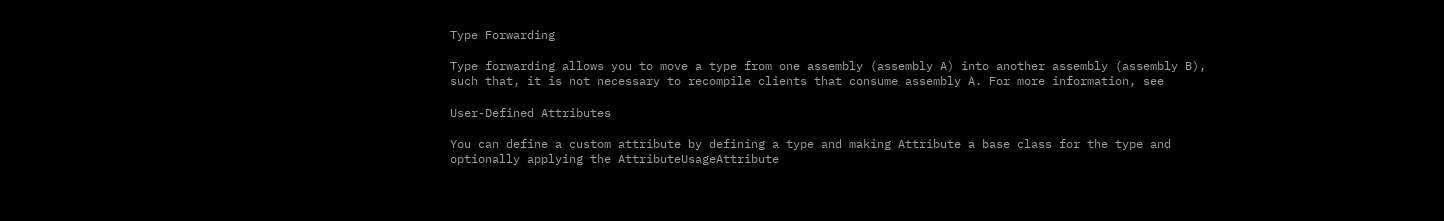Type Forwarding

Type forwarding allows you to move a type from one assembly (assembly A) into another assembly (assembly B), such that, it is not necessary to recompile clients that consume assembly A. For more information, see

User-Defined Attributes

You can define a custom attribute by defining a type and making Attribute a base class for the type and optionally applying the AttributeUsageAttribute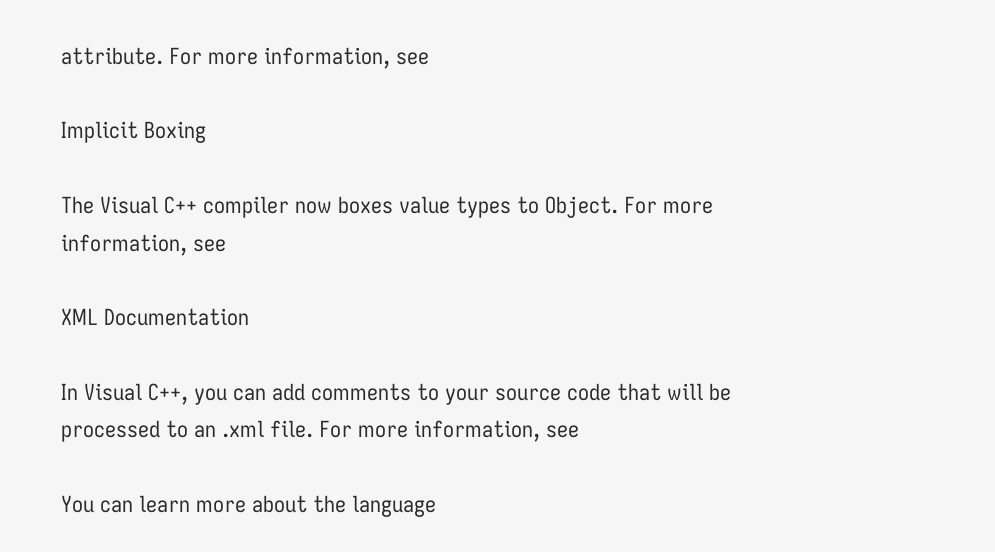attribute. For more information, see

Implicit Boxing

The Visual C++ compiler now boxes value types to Object. For more information, see

XML Documentation

In Visual C++, you can add comments to your source code that will be processed to an .xml file. For more information, see

You can learn more about the language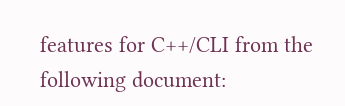features for C++/CLI from the following document: